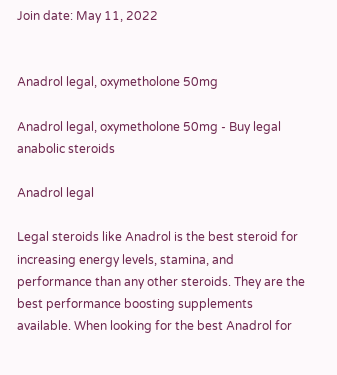Join date: May 11, 2022


Anadrol legal, oxymetholone 50mg

Anadrol legal, oxymetholone 50mg - Buy legal anabolic steroids

Anadrol legal

Legal steroids like Anadrol is the best steroid for increasing energy levels, stamina, and performance than any other steroids. They are the best performance boosting supplements available. When looking for the best Anadrol for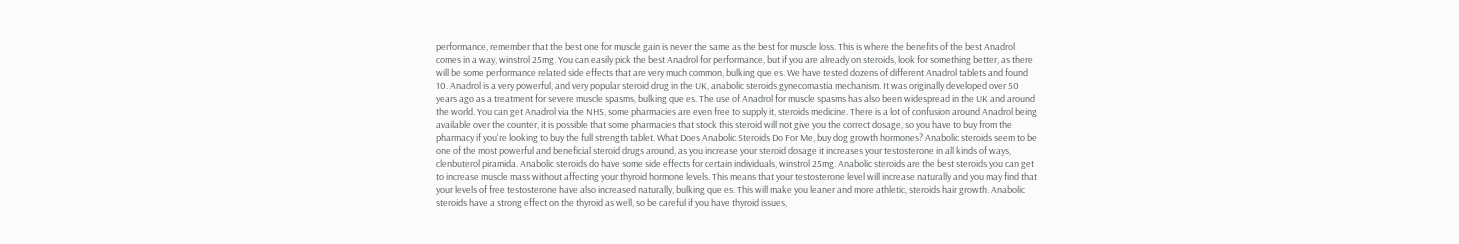performance, remember that the best one for muscle gain is never the same as the best for muscle loss. This is where the benefits of the best Anadrol comes in a way, winstrol 25mg. You can easily pick the best Anadrol for performance, but if you are already on steroids, look for something better, as there will be some performance related side effects that are very much common, bulking que es. We have tested dozens of different Anadrol tablets and found 10. Anadrol is a very powerful, and very popular steroid drug in the UK, anabolic steroids gynecomastia mechanism. It was originally developed over 50 years ago as a treatment for severe muscle spasms, bulking que es. The use of Anadrol for muscle spasms has also been widespread in the UK and around the world. You can get Anadrol via the NHS, some pharmacies are even free to supply it, steroids medicine. There is a lot of confusion around Anadrol being available over the counter, it is possible that some pharmacies that stock this steroid will not give you the correct dosage, so you have to buy from the pharmacy if you're looking to buy the full strength tablet. What Does Anabolic Steroids Do For Me, buy dog growth hormones? Anabolic steroids seem to be one of the most powerful and beneficial steroid drugs around, as you increase your steroid dosage it increases your testosterone in all kinds of ways, clenbuterol piramida. Anabolic steroids do have some side effects for certain individuals, winstrol 25mg. Anabolic steroids are the best steroids you can get to increase muscle mass without affecting your thyroid hormone levels. This means that your testosterone level will increase naturally and you may find that your levels of free testosterone have also increased naturally, bulking que es. This will make you leaner and more athletic, steroids hair growth. Anabolic steroids have a strong effect on the thyroid as well, so be careful if you have thyroid issues,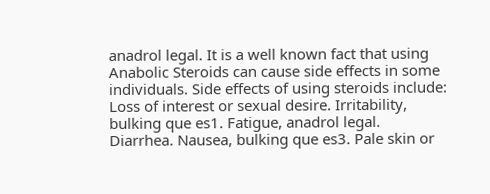anadrol legal. It is a well known fact that using Anabolic Steroids can cause side effects in some individuals. Side effects of using steroids include: Loss of interest or sexual desire. Irritability, bulking que es1. Fatigue, anadrol legal. Diarrhea. Nausea, bulking que es3. Pale skin or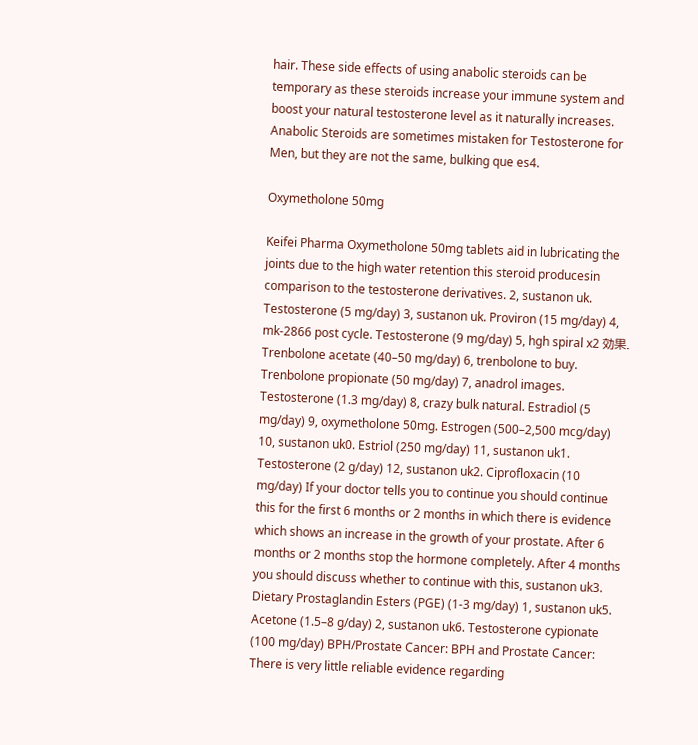hair. These side effects of using anabolic steroids can be temporary as these steroids increase your immune system and boost your natural testosterone level as it naturally increases. Anabolic Steroids are sometimes mistaken for Testosterone for Men, but they are not the same, bulking que es4.

Oxymetholone 50mg

Keifei Pharma Oxymetholone 50mg tablets aid in lubricating the joints due to the high water retention this steroid producesin comparison to the testosterone derivatives. 2, sustanon uk. Testosterone (5 mg/day) 3, sustanon uk. Proviron (15 mg/day) 4, mk-2866 post cycle. Testosterone (9 mg/day) 5, hgh spiral x2 効果. Trenbolone acetate (40–50 mg/day) 6, trenbolone to buy. Trenbolone propionate (50 mg/day) 7, anadrol images. Testosterone (1.3 mg/day) 8, crazy bulk natural. Estradiol (5 mg/day) 9, oxymetholone 50mg. Estrogen (500–2,500 mcg/day) 10, sustanon uk0. Estriol (250 mg/day) 11, sustanon uk1. Testosterone (2 g/day) 12, sustanon uk2. Ciprofloxacin (10 mg/day) If your doctor tells you to continue you should continue this for the first 6 months or 2 months in which there is evidence which shows an increase in the growth of your prostate. After 6 months or 2 months stop the hormone completely. After 4 months you should discuss whether to continue with this, sustanon uk3. Dietary Prostaglandin Esters (PGE) (1-3 mg/day) 1, sustanon uk5. Acetone (1.5–8 g/day) 2, sustanon uk6. Testosterone cypionate (100 mg/day) BPH/Prostate Cancer: BPH and Prostate Cancer: There is very little reliable evidence regarding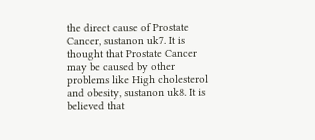the direct cause of Prostate Cancer, sustanon uk7. It is thought that Prostate Cancer may be caused by other problems like High cholesterol and obesity, sustanon uk8. It is believed that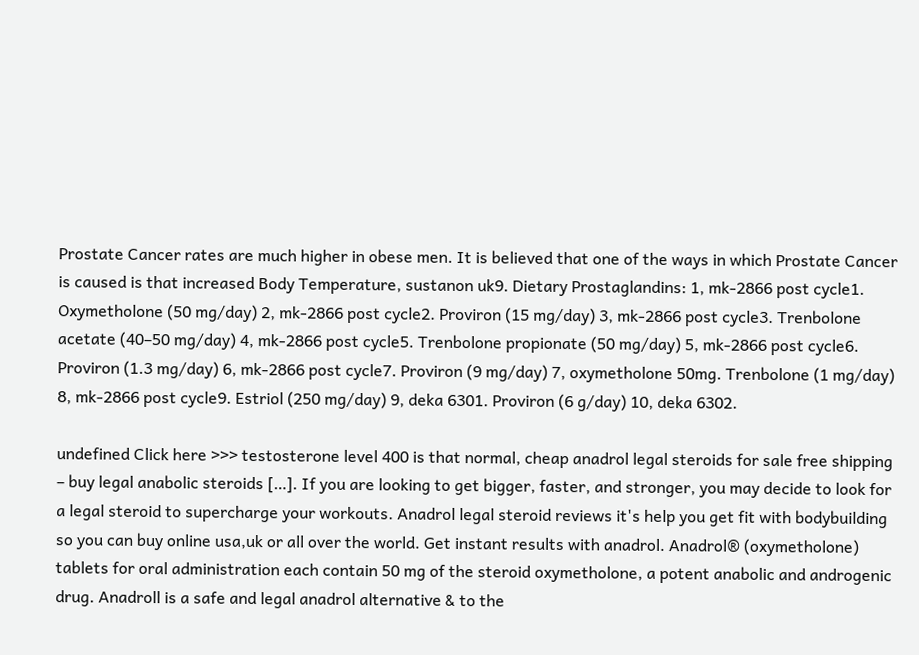Prostate Cancer rates are much higher in obese men. It is believed that one of the ways in which Prostate Cancer is caused is that increased Body Temperature, sustanon uk9. Dietary Prostaglandins: 1, mk-2866 post cycle1. Oxymetholone (50 mg/day) 2, mk-2866 post cycle2. Proviron (15 mg/day) 3, mk-2866 post cycle3. Trenbolone acetate (40–50 mg/day) 4, mk-2866 post cycle5. Trenbolone propionate (50 mg/day) 5, mk-2866 post cycle6. Proviron (1.3 mg/day) 6, mk-2866 post cycle7. Proviron (9 mg/day) 7, oxymetholone 50mg. Trenbolone (1 mg/day) 8, mk-2866 post cycle9. Estriol (250 mg/day) 9, deka 6301. Proviron (6 g/day) 10, deka 6302.

undefined Click here >>> testosterone level 400 is that normal, cheap anadrol legal steroids for sale free shipping – buy legal anabolic steroids […]. If you are looking to get bigger, faster, and stronger, you may decide to look for a legal steroid to supercharge your workouts. Anadrol legal steroid reviews it's help you get fit with bodybuilding so you can buy online usa,uk or all over the world. Get instant results with anadrol. Anadrol® (oxymetholone) tablets for oral administration each contain 50 mg of the steroid oxymetholone, a potent anabolic and androgenic drug. Anadroll is a safe and legal anadrol alternative & to the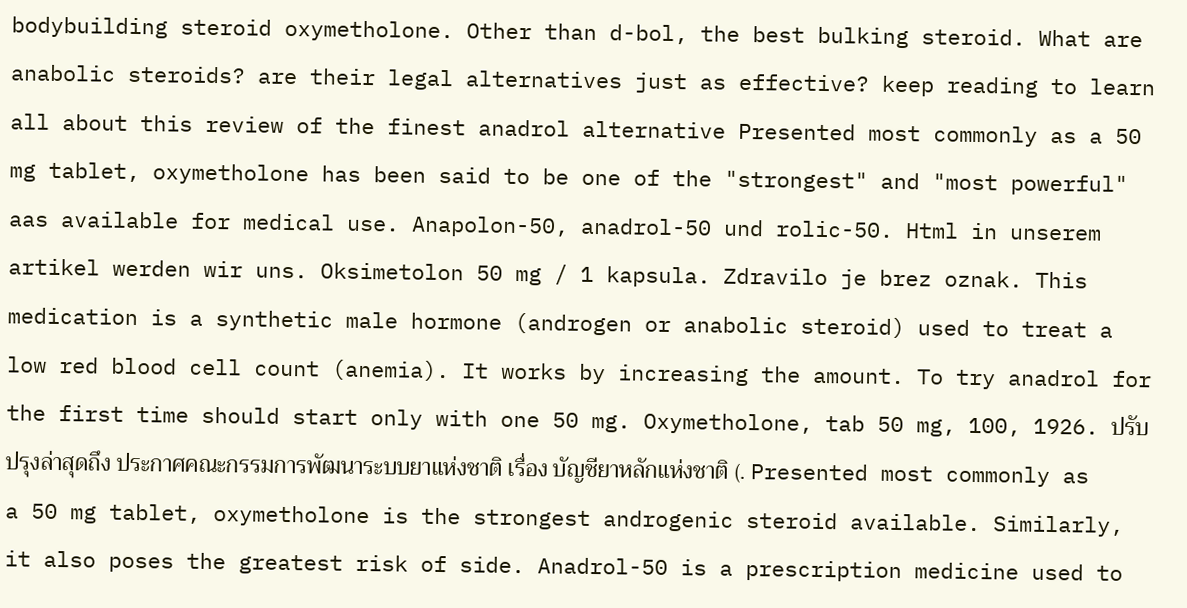bodybuilding steroid oxymetholone. Other than d-bol, the best bulking steroid. What are anabolic steroids? are their legal alternatives just as effective? keep reading to learn all about this review of the finest anadrol alternative Presented most commonly as a 50 mg tablet, oxymetholone has been said to be one of the "strongest" and "most powerful" aas available for medical use. Anapolon-50, anadrol-50 und rolic-50. Html in unserem artikel werden wir uns. Oksimetolon 50 mg / 1 kapsula. Zdravilo je brez oznak. This medication is a synthetic male hormone (androgen or anabolic steroid) used to treat a low red blood cell count (anemia). It works by increasing the amount. To try anadrol for the first time should start only with one 50 mg. Oxymetholone, tab 50 mg, 100, 1926. ปรับปรุงล่าสุดถึง ประกาศคณะกรรมการพัฒนาระบบยาแห่งชาติ เรื่อง บัญชียาหลักแห่งชาติ (. Presented most commonly as a 50 mg tablet, oxymetholone is the strongest androgenic steroid available. Similarly, it also poses the greatest risk of side. Anadrol-50 is a prescription medicine used to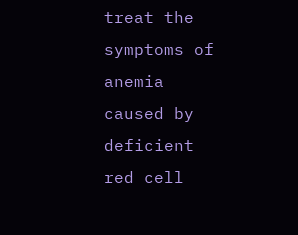treat the symptoms of anemia caused by deficient red cell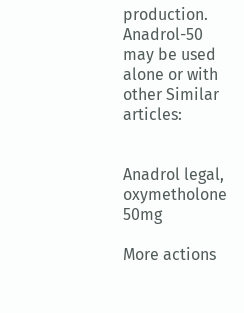production. Anadrol-50 may be used alone or with other Similar articles:


Anadrol legal, oxymetholone 50mg

More actions